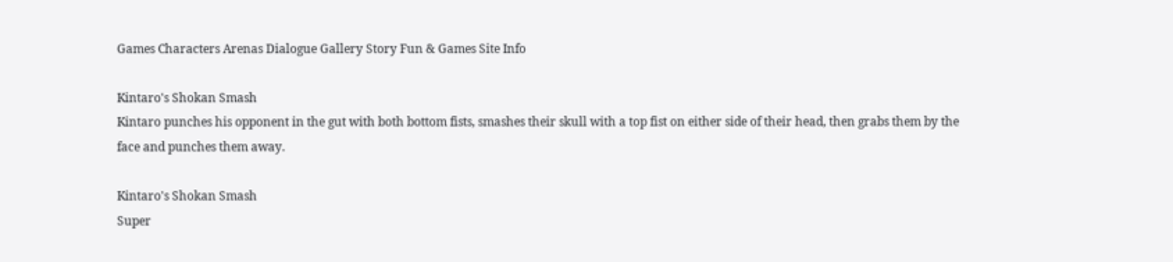Games Characters Arenas Dialogue Gallery Story Fun & Games Site Info

Kintaro's Shokan Smash
Kintaro punches his opponent in the gut with both bottom fists, smashes their skull with a top fist on either side of their head, then grabs them by the face and punches them away.

Kintaro's Shokan Smash
Super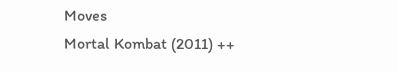Moves
Mortal Kombat (2011) ++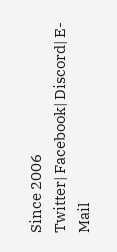Since 2006
Twitter| Facebook| Discord| E-Mail